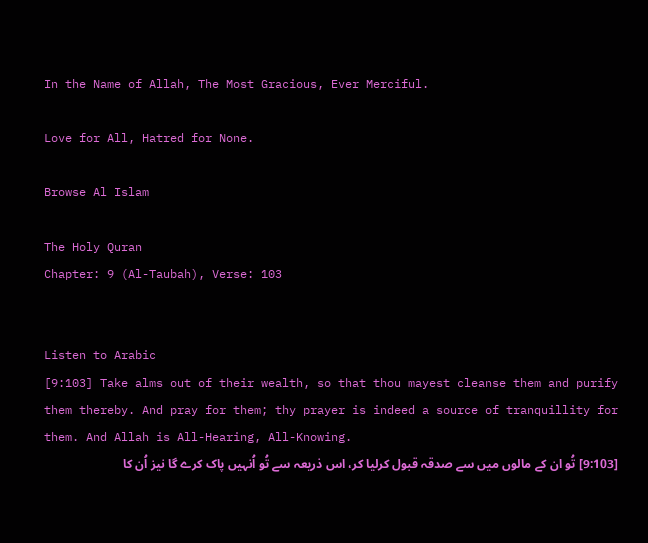In the Name of Allah, The Most Gracious, Ever Merciful.

Love for All, Hatred for None.

Browse Al Islam

The Holy Quran
Chapter: 9 (Al-Taubah), Verse: 103


Listen to Arabic
[9:103] Take alms out of their wealth, so that thou mayest cleanse them and purify them thereby. And pray for them; thy prayer is indeed a source of tranquillity for them. And Allah is All-Hearing, All-Knowing.
[9:103] تُو ان کے مالوں میں سے صدقہ قبول کرلیا کر، اس ذریعہ سے تُو اُنہیں پاک کرے گا نیز اُن کا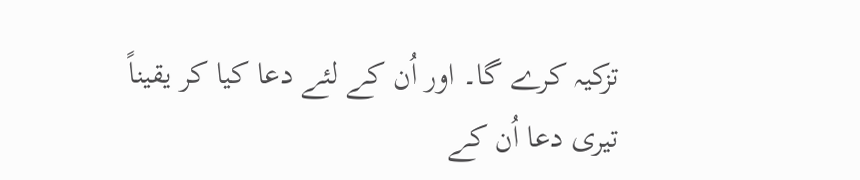تزکیہ کرے گا۔ اور اُن کے لئے دعا کیا کر یقیناً تیری دعا اُن کے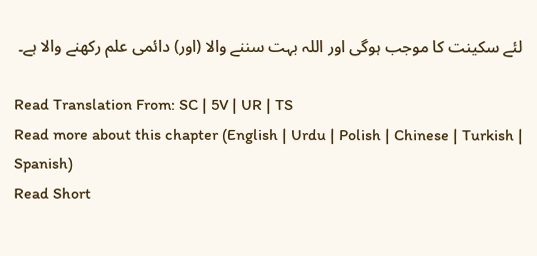لئے سکینت کا موجب ہوگی اور اللہ بہت سننے والا (اور) دائمی علم رکھنے والا ہے۔

Read Translation From: SC | 5V | UR | TS
Read more about this chapter (English | Urdu | Polish | Chinese | Turkish | Spanish)
Read Short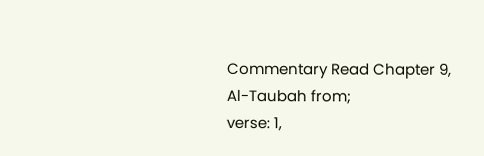Commentary Read Chapter 9, Al-Taubah from;
verse: 1,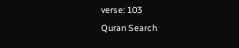verse: 103
Quran Search